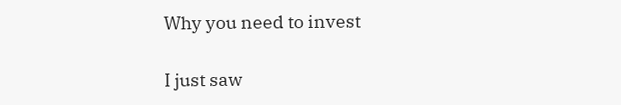Why you need to invest

I just saw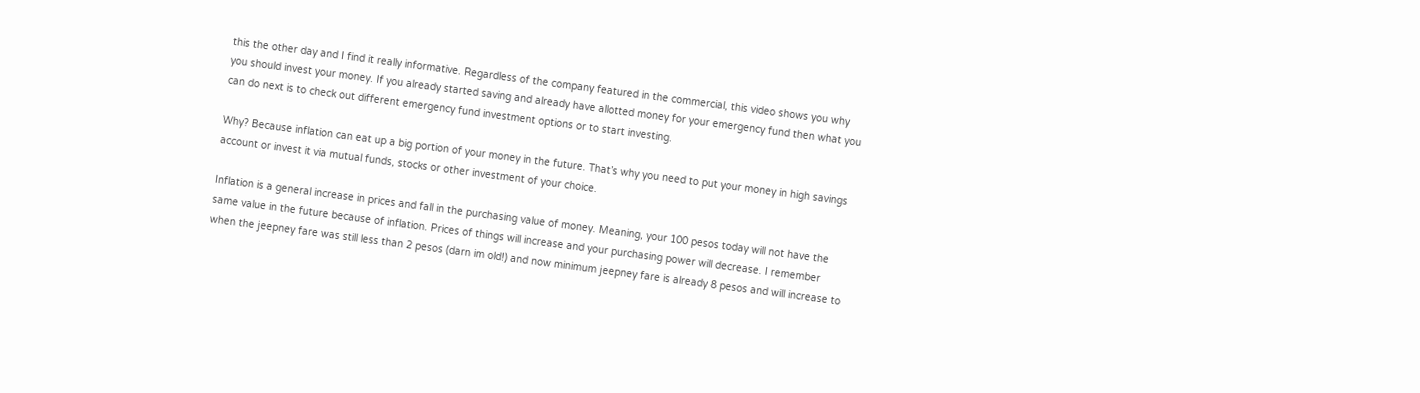this the other day and I find it really informative. Regardless of the company featured in the commercial, this video shows you why you should invest your money. If you already started saving and already have allotted money for your emergency fund then what you can do next is to check out different emergency fund investment options or to start investing.

Why? Because inflation can eat up a big portion of your money in the future. That’s why you need to put your money in high savings account or invest it via mutual funds, stocks or other investment of your choice.

Inflation is a general increase in prices and fall in the purchasing value of money. Meaning, your 100 pesos today will not have the same value in the future because of inflation. Prices of things will increase and your purchasing power will decrease. I remember when the jeepney fare was still less than 2 pesos (darn im old!) and now minimum jeepney fare is already 8 pesos and will increase to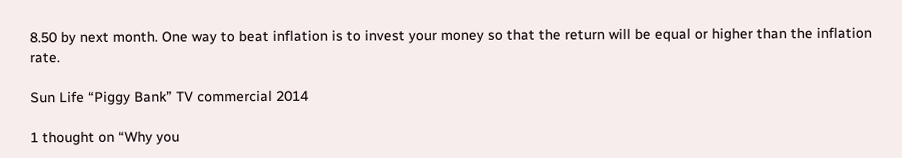8.50 by next month. One way to beat inflation is to invest your money so that the return will be equal or higher than the inflation rate.

Sun Life “Piggy Bank” TV commercial 2014

1 thought on “Why you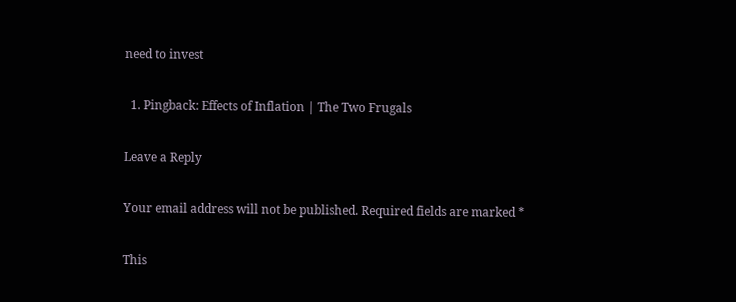need to invest

  1. Pingback: Effects of Inflation | The Two Frugals

Leave a Reply

Your email address will not be published. Required fields are marked *

This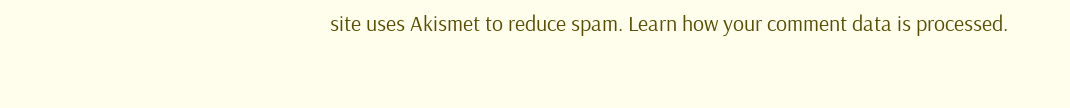site uses Akismet to reduce spam. Learn how your comment data is processed.